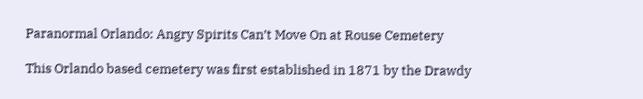Paranormal Orlando: Angry Spirits Can’t Move On at Rouse Cemetery

This Orlando based cemetery was first established in 1871 by the Drawdy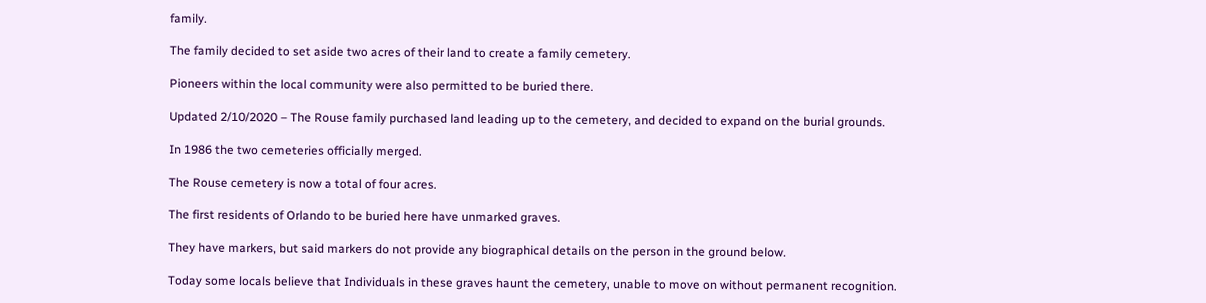family.

The family decided to set aside two acres of their land to create a family cemetery.

Pioneers within the local community were also permitted to be buried there.

Updated 2/10/2020 – The Rouse family purchased land leading up to the cemetery, and decided to expand on the burial grounds.

In 1986 the two cemeteries officially merged.

The Rouse cemetery is now a total of four acres.

The first residents of Orlando to be buried here have unmarked graves.

They have markers, but said markers do not provide any biographical details on the person in the ground below.

Today some locals believe that Individuals in these graves haunt the cemetery, unable to move on without permanent recognition.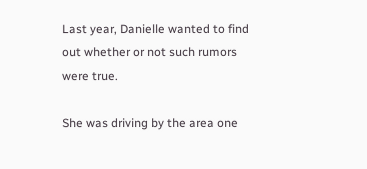Last year, Danielle wanted to find out whether or not such rumors were true.

She was driving by the area one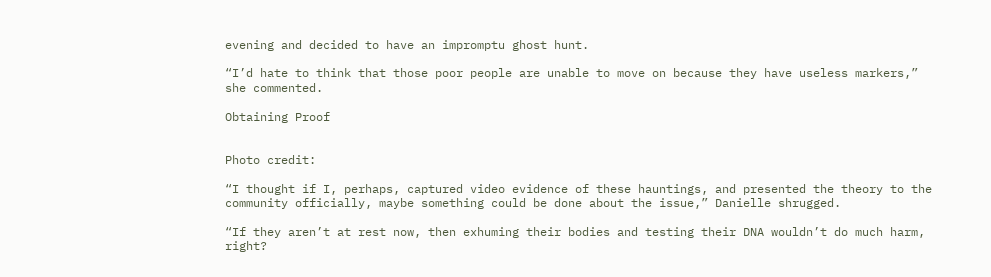evening and decided to have an impromptu ghost hunt.

“I’d hate to think that those poor people are unable to move on because they have useless markers,” she commented.

Obtaining Proof


Photo credit:

“I thought if I, perhaps, captured video evidence of these hauntings, and presented the theory to the community officially, maybe something could be done about the issue,” Danielle shrugged.

“If they aren’t at rest now, then exhuming their bodies and testing their DNA wouldn’t do much harm, right?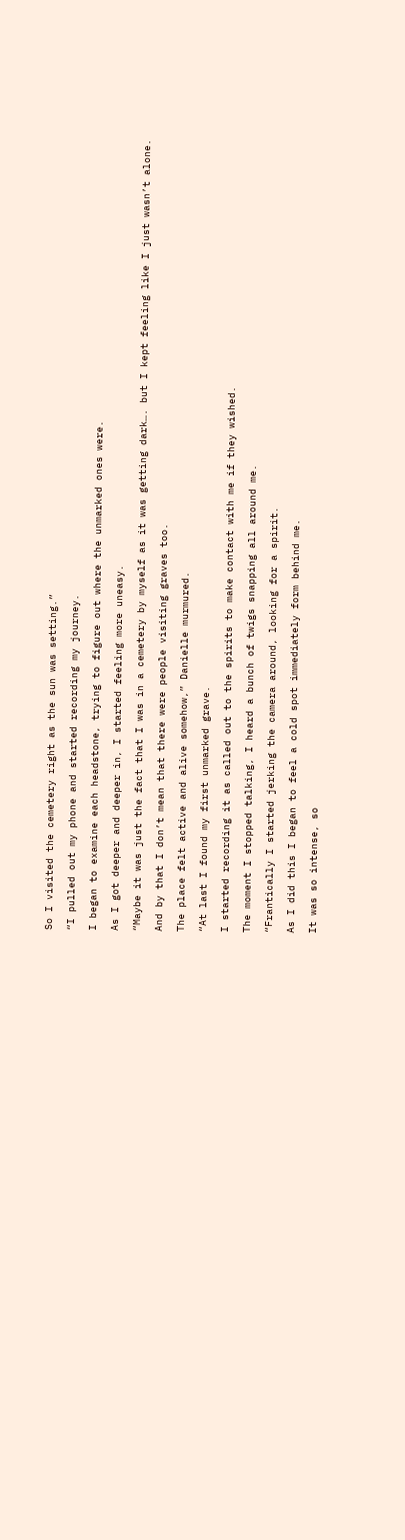So I visited the cemetery right as the sun was setting.”

“I pulled out my phone and started recording my journey.

I began to examine each headstone, trying to figure out where the unmarked ones were.

As I got deeper and deeper in, I started feeling more uneasy.

“Maybe it was just the fact that I was in a cemetery by myself as it was getting dark…. but I kept feeling like I just wasn’t alone.

And by that I don’t mean that there were people visiting graves too.

The place felt active and alive somehow,” Danielle murmured.

“At last I found my first unmarked grave.

I started recording it as called out to the spirits to make contact with me if they wished.

The moment I stopped talking, I heard a bunch of twigs snapping all around me.

“Frantically I started jerking the camera around, looking for a spirit.

As I did this I began to feel a cold spot immediately form behind me.

It was so intense, so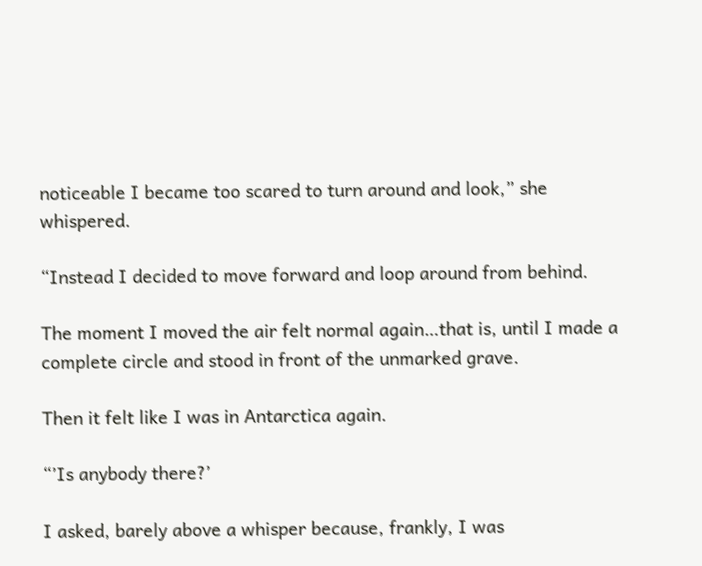noticeable I became too scared to turn around and look,” she whispered.

“Instead I decided to move forward and loop around from behind.

The moment I moved the air felt normal again…that is, until I made a complete circle and stood in front of the unmarked grave.

Then it felt like I was in Antarctica again.

“’Is anybody there?’

I asked, barely above a whisper because, frankly, I was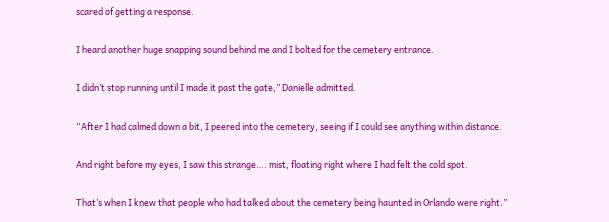scared of getting a response.

I heard another huge snapping sound behind me and I bolted for the cemetery entrance.

I didn’t stop running until I made it past the gate,” Danielle admitted.

“After I had calmed down a bit, I peered into the cemetery, seeing if I could see anything within distance.

And right before my eyes, I saw this strange…. mist, floating right where I had felt the cold spot.

That’s when I knew that people who had talked about the cemetery being haunted in Orlando were right.”